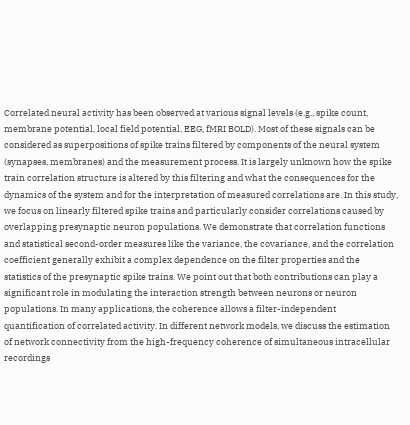Correlated neural activity has been observed at various signal levels (e.g., spike count, membrane potential, local field potential, EEG, fMRI BOLD). Most of these signals can be considered as superpositions of spike trains filtered by components of the neural system (synapses, membranes) and the measurement process. It is largely unknown how the spike train correlation structure is altered by this filtering and what the consequences for the dynamics of the system and for the interpretation of measured correlations are. In this study, we focus on linearly filtered spike trains and particularly consider correlations caused by overlapping presynaptic neuron populations. We demonstrate that correlation functions and statistical second-order measures like the variance, the covariance, and the correlation coefficient generally exhibit a complex dependence on the filter properties and the statistics of the presynaptic spike trains. We point out that both contributions can play a significant role in modulating the interaction strength between neurons or neuron populations. In many applications, the coherence allows a filter-independent quantification of correlated activity. In different network models, we discuss the estimation of network connectivity from the high-frequency coherence of simultaneous intracellular recordings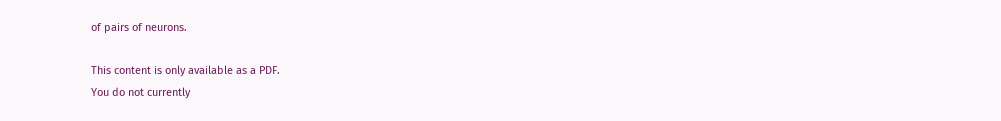of pairs of neurons.

This content is only available as a PDF.
You do not currently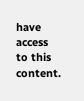have access to this content.